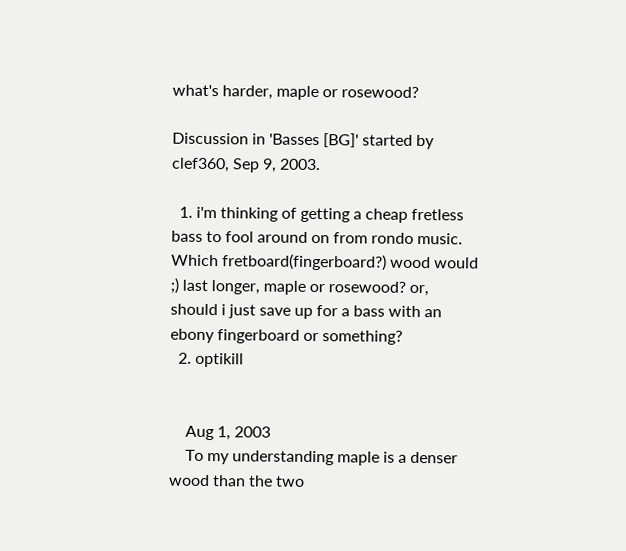what's harder, maple or rosewood?

Discussion in 'Basses [BG]' started by clef360, Sep 9, 2003.

  1. i'm thinking of getting a cheap fretless bass to fool around on from rondo music. Which fretboard(fingerboard?) wood would ;) last longer, maple or rosewood? or, should i just save up for a bass with an ebony fingerboard or something?
  2. optikill


    Aug 1, 2003
    To my understanding maple is a denser wood than the two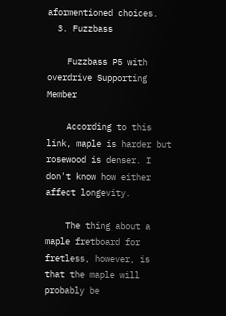aformentioned choices.
  3. Fuzzbass

    Fuzzbass P5 with overdrive Supporting Member

    According to this link, maple is harder but rosewood is denser. I don't know how either affect longevity.

    The thing about a maple fretboard for fretless, however, is that the maple will probably be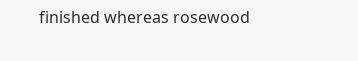finished whereas rosewood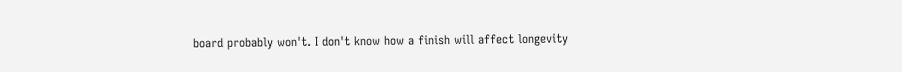board probably won't. I don't know how a finish will affect longevity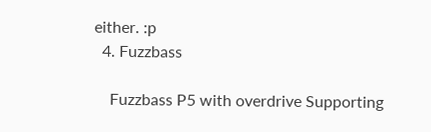either. :p
  4. Fuzzbass

    Fuzzbass P5 with overdrive Supporting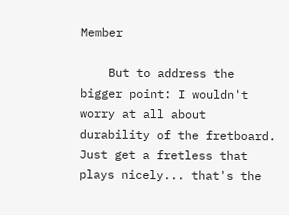Member

    But to address the bigger point: I wouldn't worry at all about durability of the fretboard. Just get a fretless that plays nicely... that's the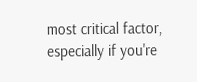most critical factor, especially if you're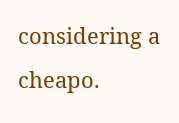considering a cheapo.